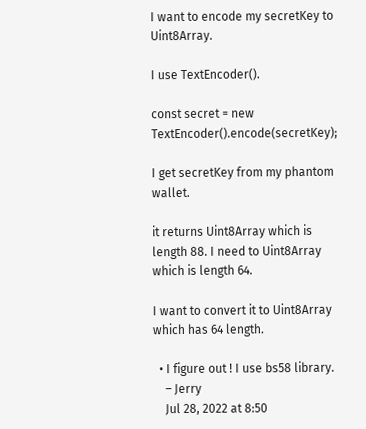I want to encode my secretKey to Uint8Array.

I use TextEncoder().

const secret = new TextEncoder().encode(secretKey);

I get secretKey from my phantom wallet.

it returns Uint8Array which is length 88. I need to Uint8Array which is length 64.

I want to convert it to Uint8Array which has 64 length.

  • I figure out ! I use bs58 library.
    – Jerry
    Jul 28, 2022 at 8:50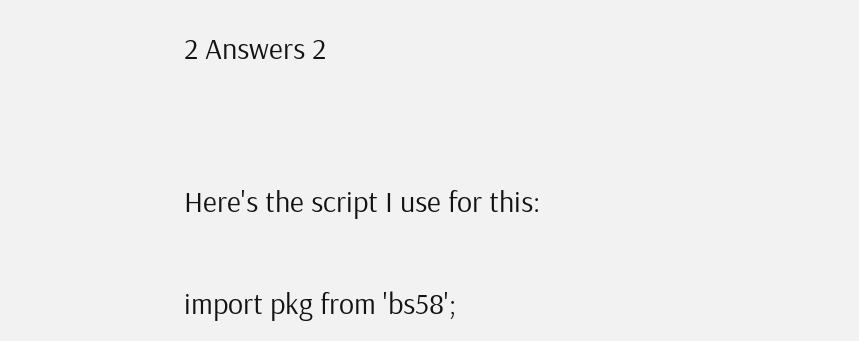2 Answers 2


Here's the script I use for this:

import pkg from 'bs58';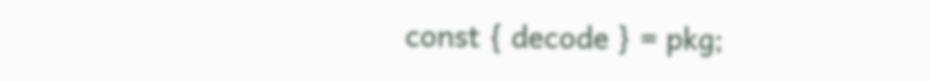const { decode } = pkg;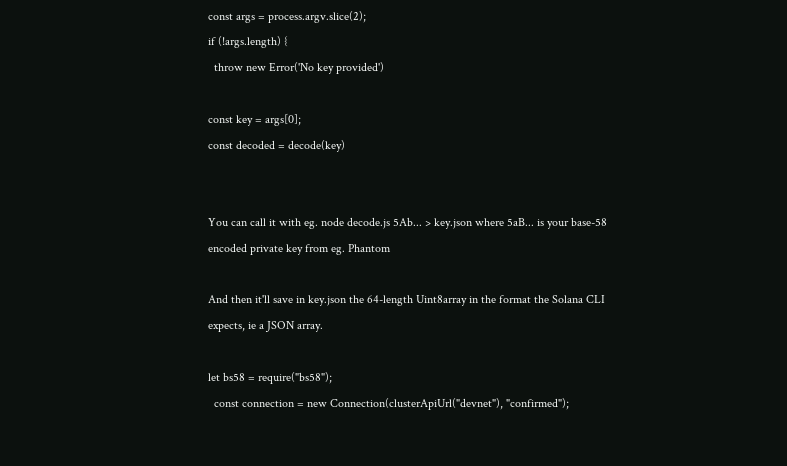const args = process.argv.slice(2);
if (!args.length) {
  throw new Error('No key provided')

const key = args[0];
const decoded = decode(key)


You can call it with eg. node decode.js 5Ab... > key.json where 5aB... is your base-58 encoded private key from eg. Phantom

And then it'll save in key.json the 64-length Uint8array in the format the Solana CLI expects, ie a JSON array.

let bs58 = require("bs58");
  const connection = new Connection(clusterApiUrl("devnet"), "confirmed");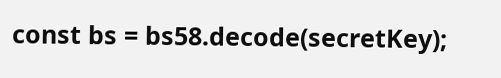const bs = bs58.decode(secretKey);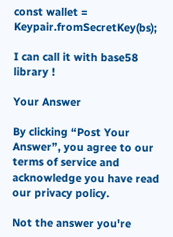const wallet = Keypair.fromSecretKey(bs);

I can call it with base58 library !

Your Answer

By clicking “Post Your Answer”, you agree to our terms of service and acknowledge you have read our privacy policy.

Not the answer you're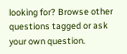looking for? Browse other questions tagged or ask your own question.